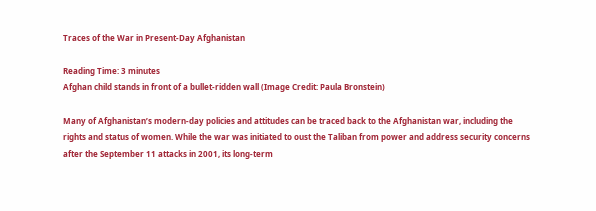Traces of the War in Present-Day Afghanistan

Reading Time: 3 minutes
Afghan child stands in front of a bullet-ridden wall (Image Credit: Paula Bronstein)

Many of Afghanistan’s modern-day policies and attitudes can be traced back to the Afghanistan war, including the rights and status of women. While the war was initiated to oust the Taliban from power and address security concerns after the September 11 attacks in 2001, its long-term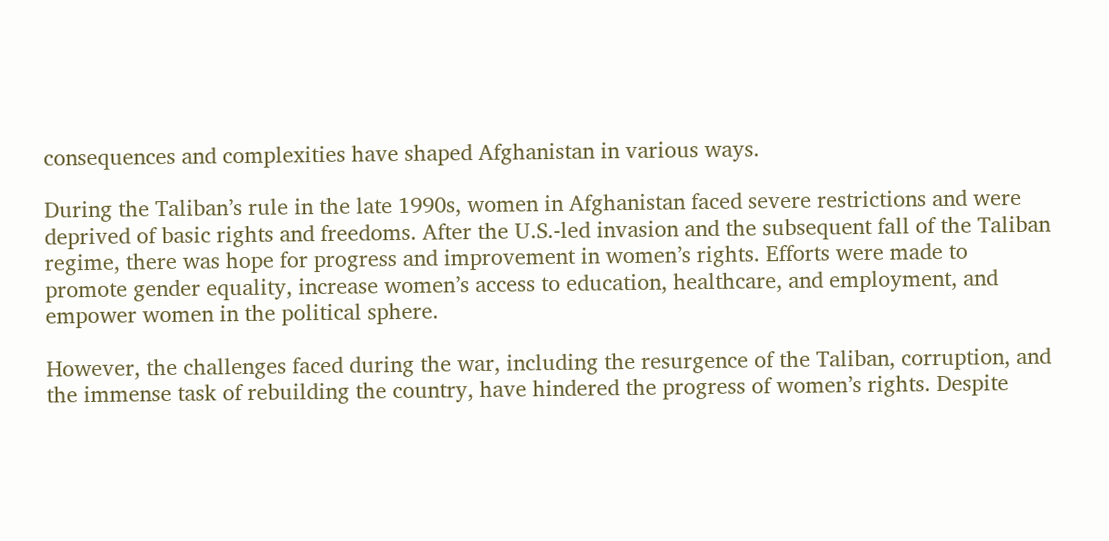consequences and complexities have shaped Afghanistan in various ways.

During the Taliban’s rule in the late 1990s, women in Afghanistan faced severe restrictions and were deprived of basic rights and freedoms. After the U.S.-led invasion and the subsequent fall of the Taliban regime, there was hope for progress and improvement in women’s rights. Efforts were made to promote gender equality, increase women’s access to education, healthcare, and employment, and empower women in the political sphere.

However, the challenges faced during the war, including the resurgence of the Taliban, corruption, and the immense task of rebuilding the country, have hindered the progress of women’s rights. Despite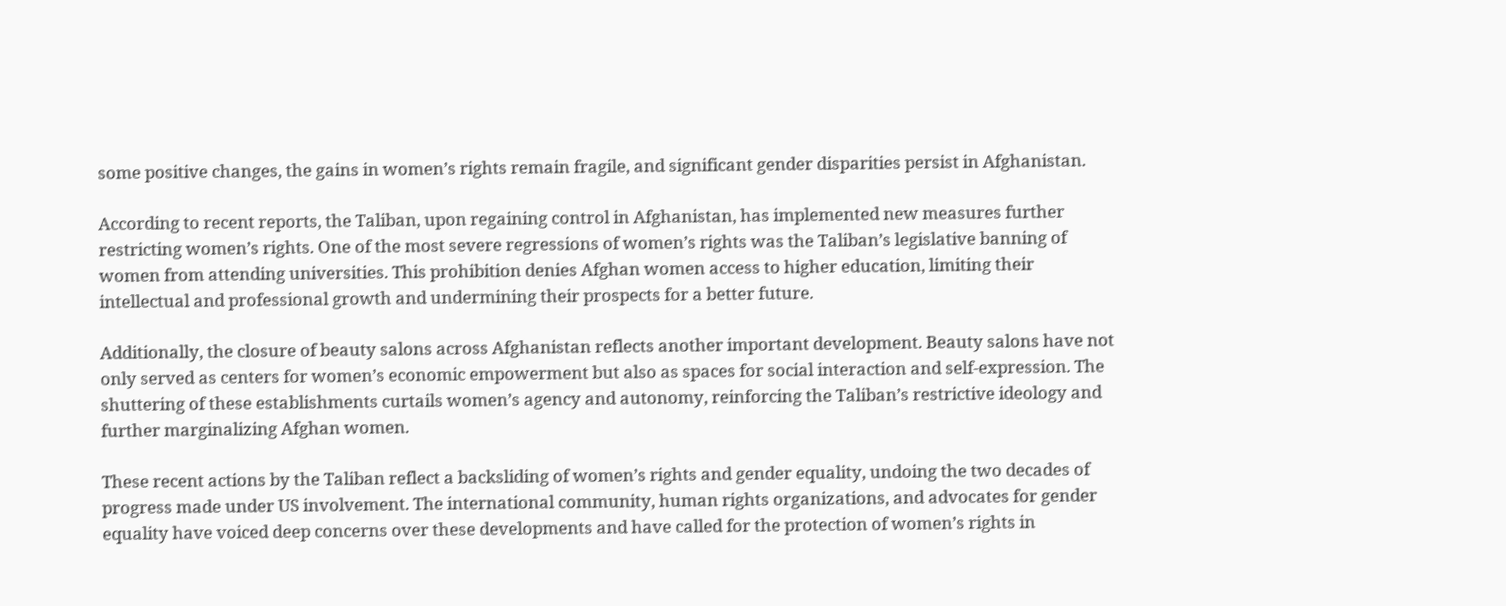some positive changes, the gains in women’s rights remain fragile, and significant gender disparities persist in Afghanistan.

According to recent reports, the Taliban, upon regaining control in Afghanistan, has implemented new measures further restricting women’s rights. One of the most severe regressions of women’s rights was the Taliban’s legislative banning of women from attending universities. This prohibition denies Afghan women access to higher education, limiting their intellectual and professional growth and undermining their prospects for a better future.

Additionally, the closure of beauty salons across Afghanistan reflects another important development. Beauty salons have not only served as centers for women’s economic empowerment but also as spaces for social interaction and self-expression. The shuttering of these establishments curtails women’s agency and autonomy, reinforcing the Taliban’s restrictive ideology and further marginalizing Afghan women.

These recent actions by the Taliban reflect a backsliding of women’s rights and gender equality, undoing the two decades of progress made under US involvement. The international community, human rights organizations, and advocates for gender equality have voiced deep concerns over these developments and have called for the protection of women’s rights in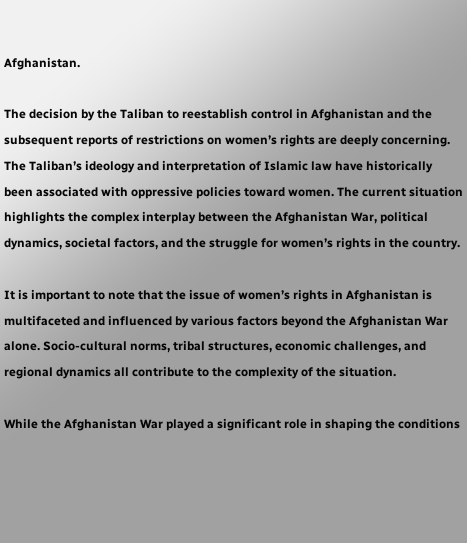Afghanistan.

The decision by the Taliban to reestablish control in Afghanistan and the subsequent reports of restrictions on women’s rights are deeply concerning. The Taliban’s ideology and interpretation of Islamic law have historically been associated with oppressive policies toward women. The current situation highlights the complex interplay between the Afghanistan War, political dynamics, societal factors, and the struggle for women’s rights in the country.

It is important to note that the issue of women’s rights in Afghanistan is multifaceted and influenced by various factors beyond the Afghanistan War alone. Socio-cultural norms, tribal structures, economic challenges, and regional dynamics all contribute to the complexity of the situation.

While the Afghanistan War played a significant role in shaping the conditions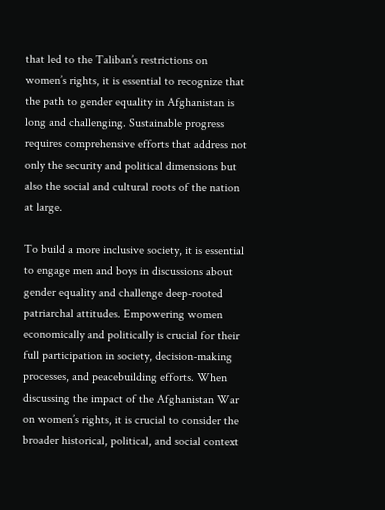that led to the Taliban’s restrictions on women’s rights, it is essential to recognize that the path to gender equality in Afghanistan is long and challenging. Sustainable progress requires comprehensive efforts that address not only the security and political dimensions but also the social and cultural roots of the nation at large.

To build a more inclusive society, it is essential to engage men and boys in discussions about gender equality and challenge deep-rooted patriarchal attitudes. Empowering women economically and politically is crucial for their full participation in society, decision-making processes, and peacebuilding efforts. When discussing the impact of the Afghanistan War on women’s rights, it is crucial to consider the broader historical, political, and social context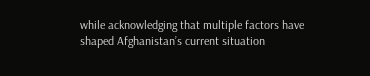while acknowledging that multiple factors have shaped Afghanistan’s current situation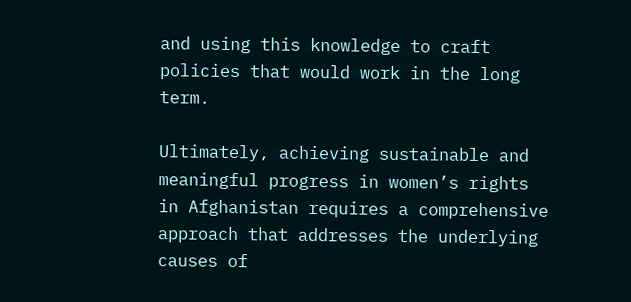and using this knowledge to craft policies that would work in the long term.

Ultimately, achieving sustainable and meaningful progress in women’s rights in Afghanistan requires a comprehensive approach that addresses the underlying causes of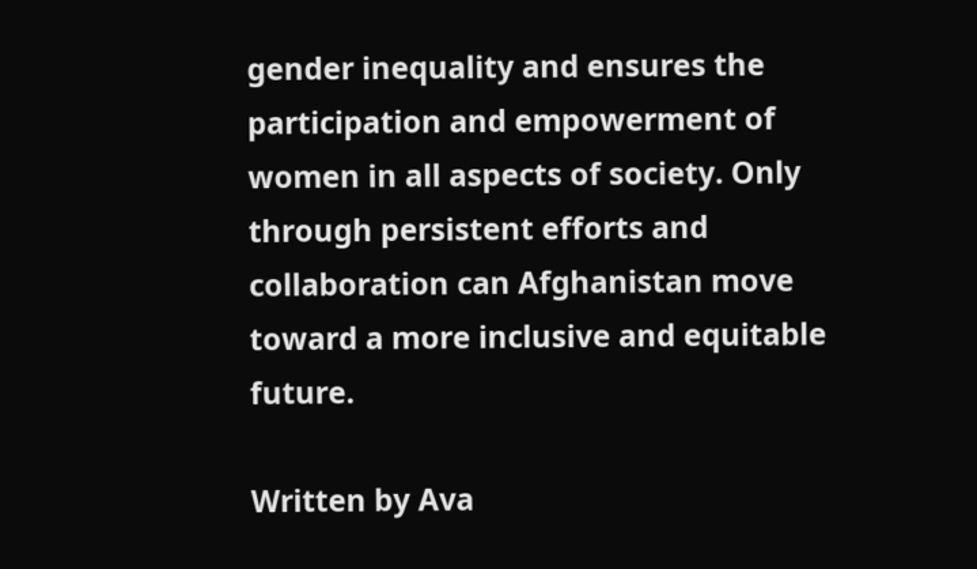gender inequality and ensures the participation and empowerment of women in all aspects of society. Only through persistent efforts and collaboration can Afghanistan move toward a more inclusive and equitable future.

Written by Ava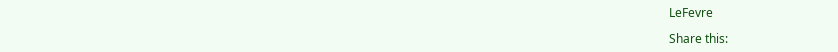LeFevre

Share this: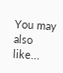You may also like...